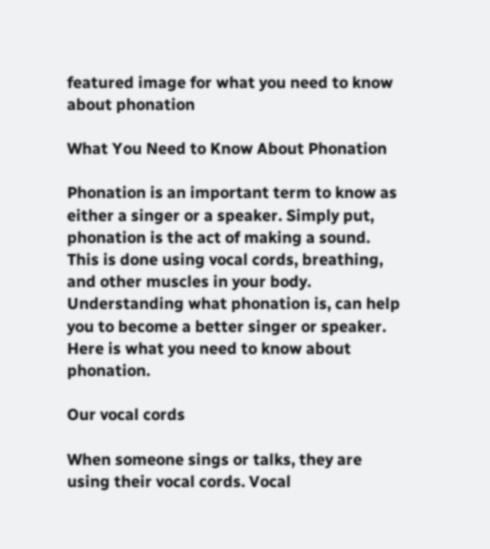featured image for what you need to know about phonation

What You Need to Know About Phonation

Phonation is an important term to know as either a singer or a speaker. Simply put, phonation is the act of making a sound. This is done using vocal cords, breathing, and other muscles in your body. Understanding what phonation is, can help you to become a better singer or speaker. Here is what you need to know about phonation.

Our vocal cords

When someone sings or talks, they are using their vocal cords. Vocal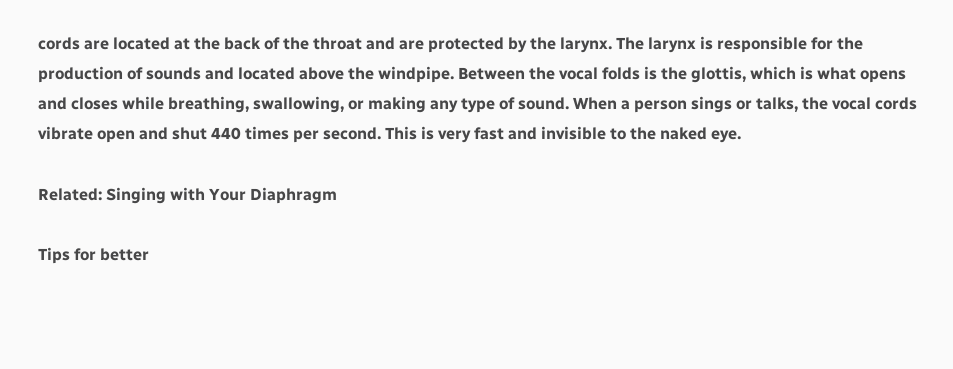cords are located at the back of the throat and are protected by the larynx. The larynx is responsible for the production of sounds and located above the windpipe. Between the vocal folds is the glottis, which is what opens and closes while breathing, swallowing, or making any type of sound. When a person sings or talks, the vocal cords vibrate open and shut 440 times per second. This is very fast and invisible to the naked eye.

Related: Singing with Your Diaphragm

Tips for better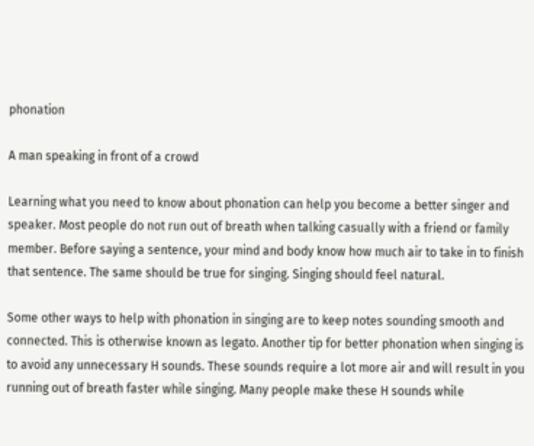phonation

A man speaking in front of a crowd

Learning what you need to know about phonation can help you become a better singer and speaker. Most people do not run out of breath when talking casually with a friend or family member. Before saying a sentence, your mind and body know how much air to take in to finish that sentence. The same should be true for singing. Singing should feel natural.

Some other ways to help with phonation in singing are to keep notes sounding smooth and connected. This is otherwise known as legato. Another tip for better phonation when singing is to avoid any unnecessary H sounds. These sounds require a lot more air and will result in you running out of breath faster while singing. Many people make these H sounds while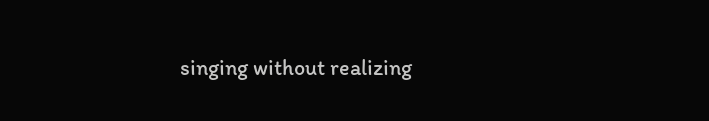singing without realizing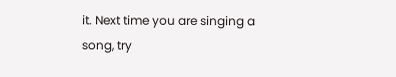it. Next time you are singing a song, try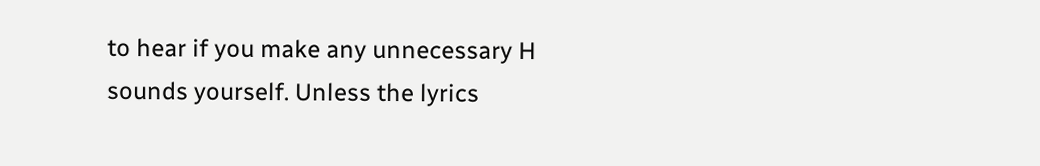to hear if you make any unnecessary H sounds yourself. Unless the lyrics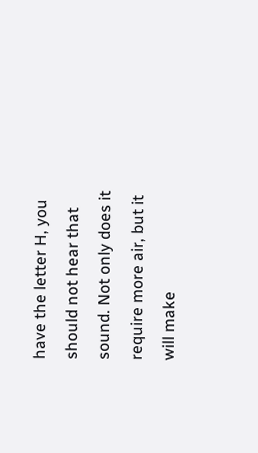have the letter H, you should not hear that sound. Not only does it require more air, but it will make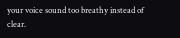your voice sound too breathy instead of clear.